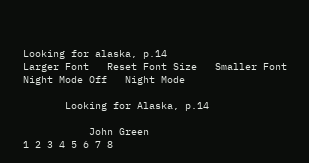Looking for alaska, p.14
Larger Font   Reset Font Size   Smaller Font       Night Mode Off   Night Mode

       Looking for Alaska, p.14

           John Green
1 2 3 4 5 6 7 8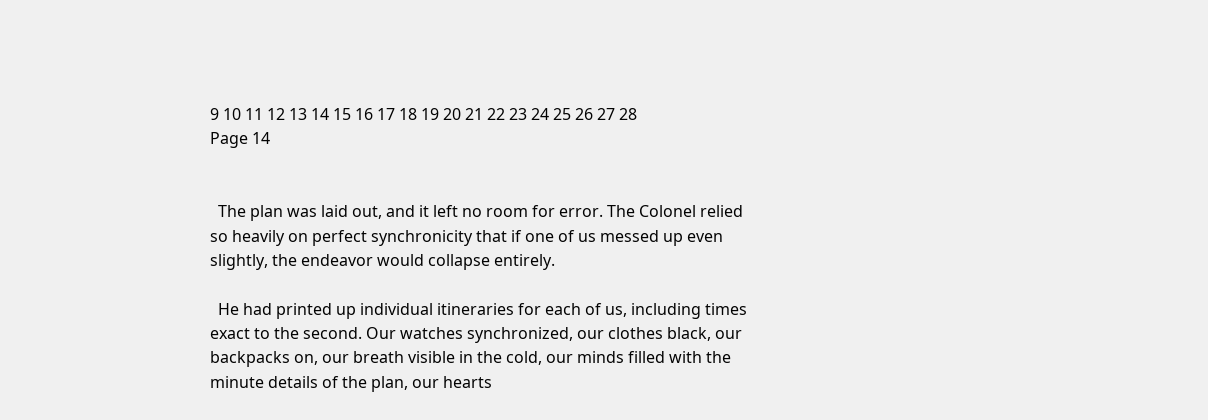9 10 11 12 13 14 15 16 17 18 19 20 21 22 23 24 25 26 27 28
Page 14


  The plan was laid out, and it left no room for error. The Colonel relied so heavily on perfect synchronicity that if one of us messed up even slightly, the endeavor would collapse entirely.

  He had printed up individual itineraries for each of us, including times exact to the second. Our watches synchronized, our clothes black, our backpacks on, our breath visible in the cold, our minds filled with the minute details of the plan, our hearts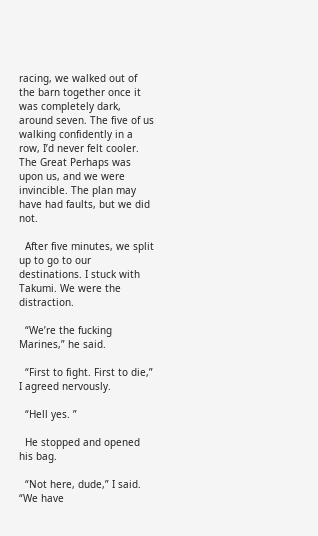racing, we walked out of the barn together once it was completely dark, around seven. The five of us walking confidently in a row, I’d never felt cooler. The Great Perhaps was upon us, and we were invincible. The plan may have had faults, but we did not.

  After five minutes, we split up to go to our destinations. I stuck with Takumi. We were the distraction.

  “We’re the fucking Marines,” he said.

  “First to fight. First to die,” I agreed nervously.

  “Hell yes. ”

  He stopped and opened his bag.

  “Not here, dude,” I said. “We have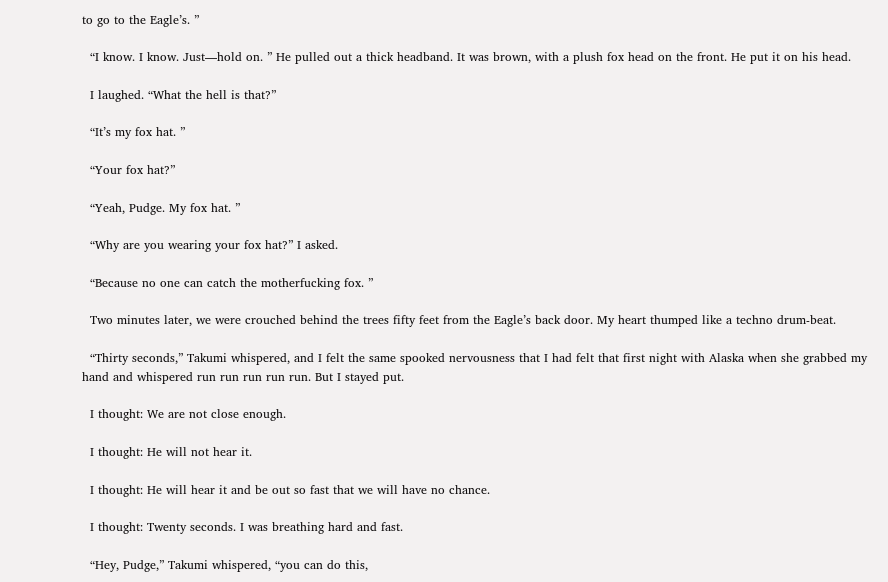to go to the Eagle’s. ”

  “I know. I know. Just—hold on. ” He pulled out a thick headband. It was brown, with a plush fox head on the front. He put it on his head.

  I laughed. “What the hell is that?”

  “It’s my fox hat. ”

  “Your fox hat?”

  “Yeah, Pudge. My fox hat. ”

  “Why are you wearing your fox hat?” I asked.

  “Because no one can catch the motherfucking fox. ”

  Two minutes later, we were crouched behind the trees fifty feet from the Eagle’s back door. My heart thumped like a techno drum-beat.

  “Thirty seconds,” Takumi whispered, and I felt the same spooked nervousness that I had felt that first night with Alaska when she grabbed my hand and whispered run run run run run. But I stayed put.

  I thought: We are not close enough.

  I thought: He will not hear it.

  I thought: He will hear it and be out so fast that we will have no chance.

  I thought: Twenty seconds. I was breathing hard and fast.

  “Hey, Pudge,” Takumi whispered, “you can do this,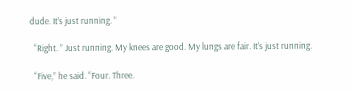dude. It’s just running. ”

  “Right. ” Just running. My knees are good. My lungs are fair. It’s just running.

  “Five,” he said. “Four. Three.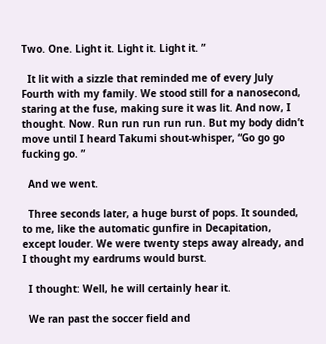Two. One. Light it. Light it. Light it. ”

  It lit with a sizzle that reminded me of every July Fourth with my family. We stood still for a nanosecond, staring at the fuse, making sure it was lit. And now, I thought. Now. Run run run run run. But my body didn’t move until I heard Takumi shout-whisper, “Go go go fucking go. ”

  And we went.

  Three seconds later, a huge burst of pops. It sounded, to me, like the automatic gunfire in Decapitation, except louder. We were twenty steps away already, and I thought my eardrums would burst.

  I thought: Well, he will certainly hear it.

  We ran past the soccer field and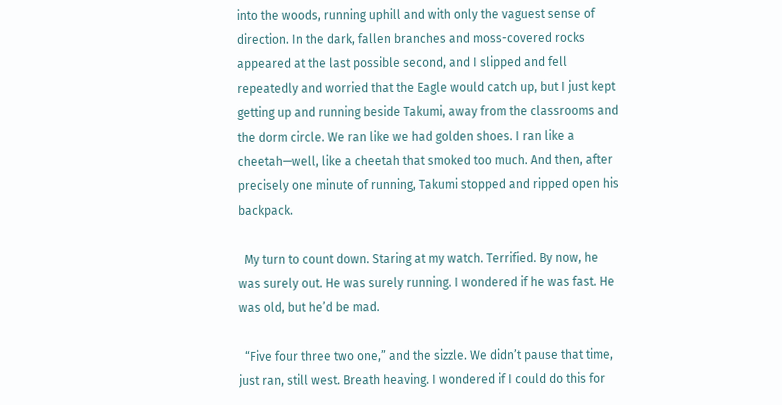into the woods, running uphill and with only the vaguest sense of direction. In the dark, fallen branches and moss-covered rocks appeared at the last possible second, and I slipped and fell repeatedly and worried that the Eagle would catch up, but I just kept getting up and running beside Takumi, away from the classrooms and the dorm circle. We ran like we had golden shoes. I ran like a cheetah—well, like a cheetah that smoked too much. And then, after precisely one minute of running, Takumi stopped and ripped open his backpack.

  My turn to count down. Staring at my watch. Terrified. By now, he was surely out. He was surely running. I wondered if he was fast. He was old, but he’d be mad.

  “Five four three two one,” and the sizzle. We didn’t pause that time, just ran, still west. Breath heaving. I wondered if I could do this for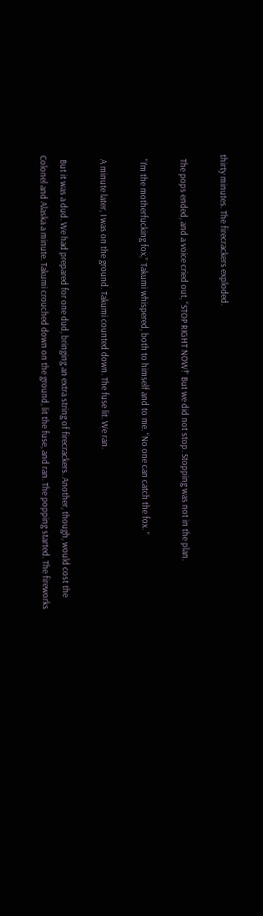thirty minutes. The firecrackers exploded.

  The pops ended, and a voice cried out, “STOP RIGHT NOW!” But we did not stop. Stopping was not in the plan.

  “I’m the motherfucking fox,” Takumi whispered, both to himself and to me. “No one can catch the fox. ”

  A minute later, I was on the ground. Takumi counted down. The fuse lit. We ran.

  But it was a dud. We had prepared for one dud, bringing an extra string of firecrackers. Another, though, would cost the Colonel and Alaska a minute. Takumi crouched down on the ground, lit the fuse, and ran. The popping started. The fireworks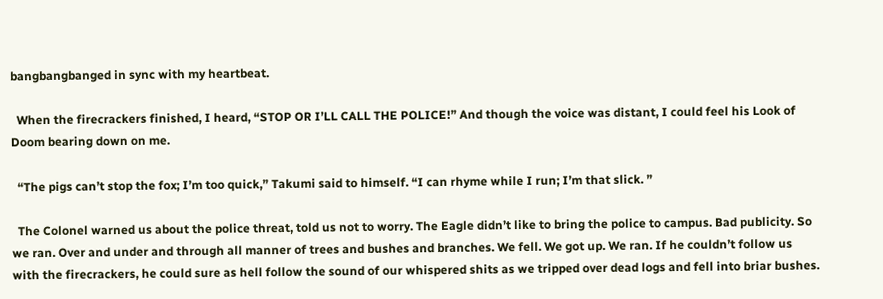bangbangbanged in sync with my heartbeat.

  When the firecrackers finished, I heard, “STOP OR I’LL CALL THE POLICE!” And though the voice was distant, I could feel his Look of Doom bearing down on me.

  “The pigs can’t stop the fox; I’m too quick,” Takumi said to himself. “I can rhyme while I run; I’m that slick. ”

  The Colonel warned us about the police threat, told us not to worry. The Eagle didn’t like to bring the police to campus. Bad publicity. So we ran. Over and under and through all manner of trees and bushes and branches. We fell. We got up. We ran. If he couldn’t follow us with the firecrackers, he could sure as hell follow the sound of our whispered shits as we tripped over dead logs and fell into briar bushes.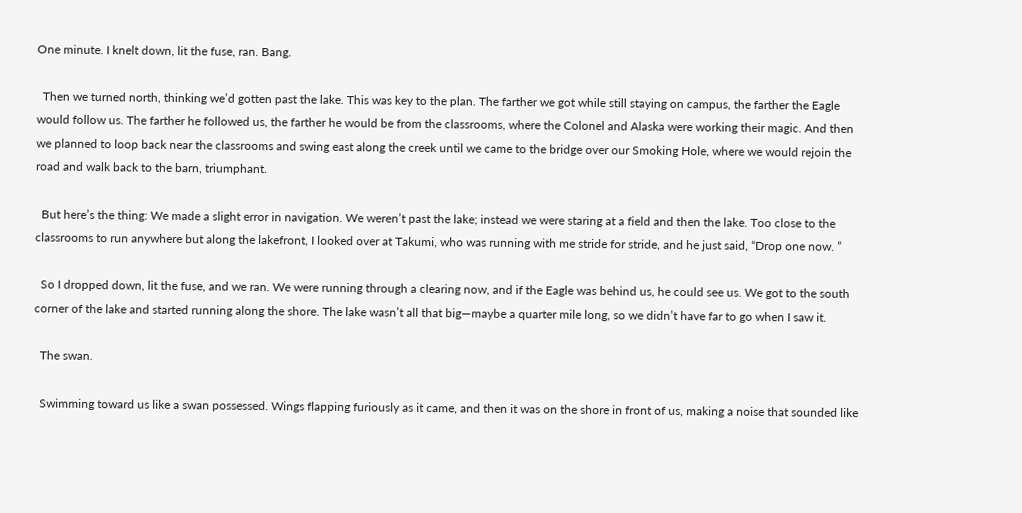One minute. I knelt down, lit the fuse, ran. Bang.

  Then we turned north, thinking we’d gotten past the lake. This was key to the plan. The farther we got while still staying on campus, the farther the Eagle would follow us. The farther he followed us, the farther he would be from the classrooms, where the Colonel and Alaska were working their magic. And then we planned to loop back near the classrooms and swing east along the creek until we came to the bridge over our Smoking Hole, where we would rejoin the road and walk back to the barn, triumphant.

  But here’s the thing: We made a slight error in navigation. We weren’t past the lake; instead we were staring at a field and then the lake. Too close to the classrooms to run anywhere but along the lakefront, I looked over at Takumi, who was running with me stride for stride, and he just said, “Drop one now. ”

  So I dropped down, lit the fuse, and we ran. We were running through a clearing now, and if the Eagle was behind us, he could see us. We got to the south corner of the lake and started running along the shore. The lake wasn’t all that big—maybe a quarter mile long, so we didn’t have far to go when I saw it.

  The swan.

  Swimming toward us like a swan possessed. Wings flapping furiously as it came, and then it was on the shore in front of us, making a noise that sounded like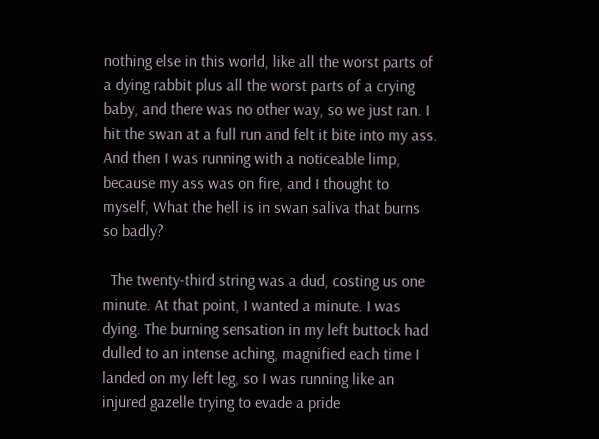nothing else in this world, like all the worst parts of a dying rabbit plus all the worst parts of a crying baby, and there was no other way, so we just ran. I hit the swan at a full run and felt it bite into my ass. And then I was running with a noticeable limp, because my ass was on fire, and I thought to myself, What the hell is in swan saliva that burns so badly?

  The twenty-third string was a dud, costing us one minute. At that point, I wanted a minute. I was dying. The burning sensation in my left buttock had dulled to an intense aching, magnified each time I landed on my left leg, so I was running like an injured gazelle trying to evade a pride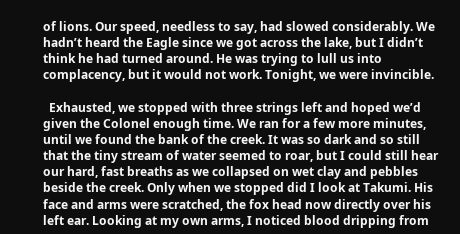of lions. Our speed, needless to say, had slowed considerably. We hadn’t heard the Eagle since we got across the lake, but I didn’t think he had turned around. He was trying to lull us into complacency, but it would not work. Tonight, we were invincible.

  Exhausted, we stopped with three strings left and hoped we’d given the Colonel enough time. We ran for a few more minutes, until we found the bank of the creek. It was so dark and so still that the tiny stream of water seemed to roar, but I could still hear our hard, fast breaths as we collapsed on wet clay and pebbles beside the creek. Only when we stopped did I look at Takumi. His face and arms were scratched, the fox head now directly over his left ear. Looking at my own arms, I noticed blood dripping from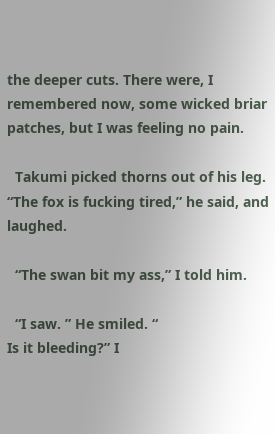the deeper cuts. There were, I remembered now, some wicked briar patches, but I was feeling no pain.

  Takumi picked thorns out of his leg. “The fox is fucking tired,” he said, and laughed.

  “The swan bit my ass,” I told him.

  “I saw. ” He smiled. “
Is it bleeding?” I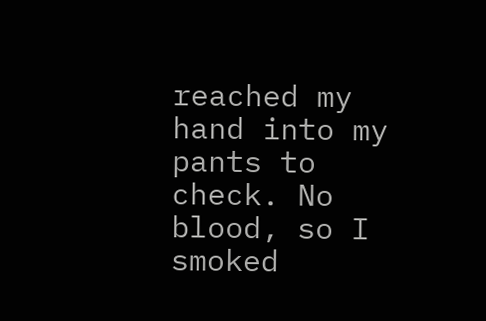reached my hand into my pants to check. No blood, so I smoked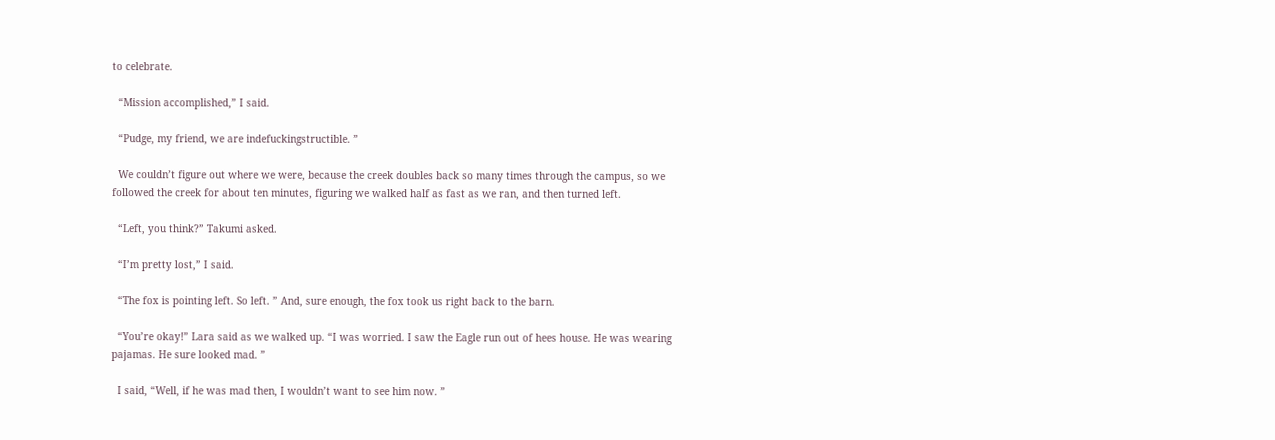to celebrate.

  “Mission accomplished,” I said.

  “Pudge, my friend, we are indefuckingstructible. ”

  We couldn’t figure out where we were, because the creek doubles back so many times through the campus, so we followed the creek for about ten minutes, figuring we walked half as fast as we ran, and then turned left.

  “Left, you think?” Takumi asked.

  “I’m pretty lost,” I said.

  “The fox is pointing left. So left. ” And, sure enough, the fox took us right back to the barn.

  “You’re okay!” Lara said as we walked up. “I was worried. I saw the Eagle run out of hees house. He was wearing pajamas. He sure looked mad. ”

  I said, “Well, if he was mad then, I wouldn’t want to see him now. ”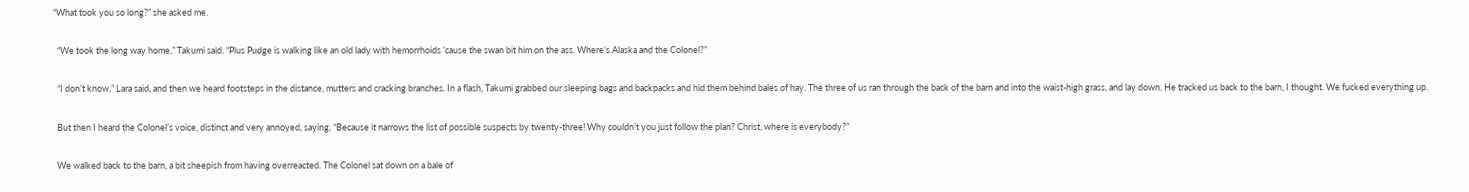“What took you so long?” she asked me.

  “We took the long way home,” Takumi said. “Plus Pudge is walking like an old lady with hemorrhoids ’cause the swan bit him on the ass. Where’s Alaska and the Colonel?”

  “I don’t know,” Lara said, and then we heard footsteps in the distance, mutters and cracking branches. In a flash, Takumi grabbed our sleeping bags and backpacks and hid them behind bales of hay. The three of us ran through the back of the barn and into the waist-high grass, and lay down. He tracked us back to the barn, I thought. We fucked everything up.

  But then I heard the Colonel’s voice, distinct and very annoyed, saying, “Because it narrows the list of possible suspects by twenty-three! Why couldn’t you just follow the plan? Christ, where is everybody?”

  We walked back to the barn, a bit sheepish from having overreacted. The Colonel sat down on a bale of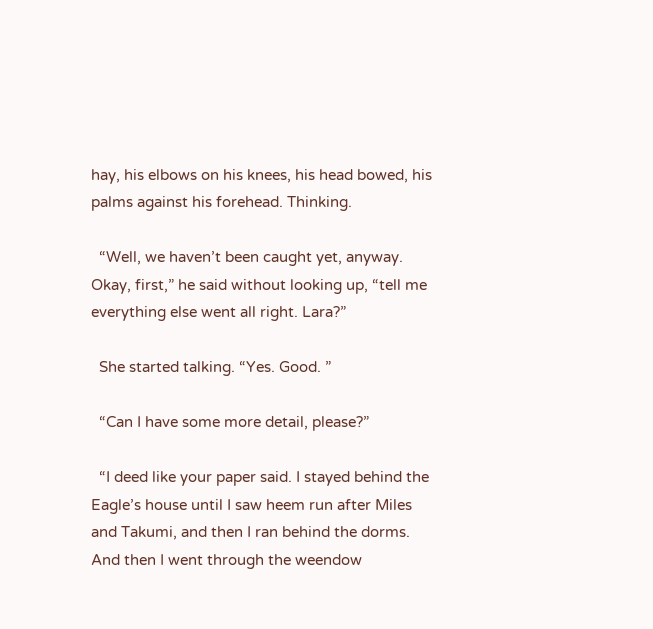hay, his elbows on his knees, his head bowed, his palms against his forehead. Thinking.

  “Well, we haven’t been caught yet, anyway. Okay, first,” he said without looking up, “tell me everything else went all right. Lara?”

  She started talking. “Yes. Good. ”

  “Can I have some more detail, please?”

  “I deed like your paper said. I stayed behind the Eagle’s house until I saw heem run after Miles and Takumi, and then I ran behind the dorms. And then I went through the weendow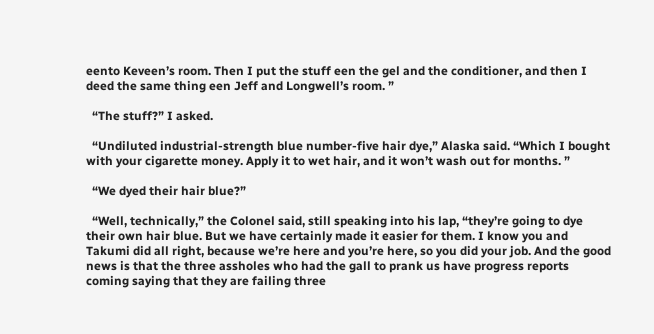eento Keveen’s room. Then I put the stuff een the gel and the conditioner, and then I deed the same thing een Jeff and Longwell’s room. ”

  “The stuff?” I asked.

  “Undiluted industrial-strength blue number-five hair dye,” Alaska said. “Which I bought with your cigarette money. Apply it to wet hair, and it won’t wash out for months. ”

  “We dyed their hair blue?”

  “Well, technically,” the Colonel said, still speaking into his lap, “they’re going to dye their own hair blue. But we have certainly made it easier for them. I know you and Takumi did all right, because we’re here and you’re here, so you did your job. And the good news is that the three assholes who had the gall to prank us have progress reports coming saying that they are failing three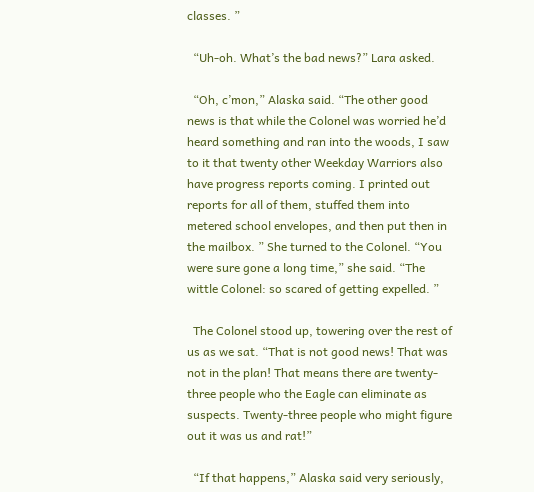classes. ”

  “Uh-oh. What’s the bad news?” Lara asked.

  “Oh, c’mon,” Alaska said. “The other good news is that while the Colonel was worried he’d heard something and ran into the woods, I saw to it that twenty other Weekday Warriors also have progress reports coming. I printed out reports for all of them, stuffed them into metered school envelopes, and then put then in the mailbox. ” She turned to the Colonel. “You were sure gone a long time,” she said. “The wittle Colonel: so scared of getting expelled. ”

  The Colonel stood up, towering over the rest of us as we sat. “That is not good news! That was not in the plan! That means there are twenty-three people who the Eagle can eliminate as suspects. Twenty-three people who might figure out it was us and rat!”

  “If that happens,” Alaska said very seriously,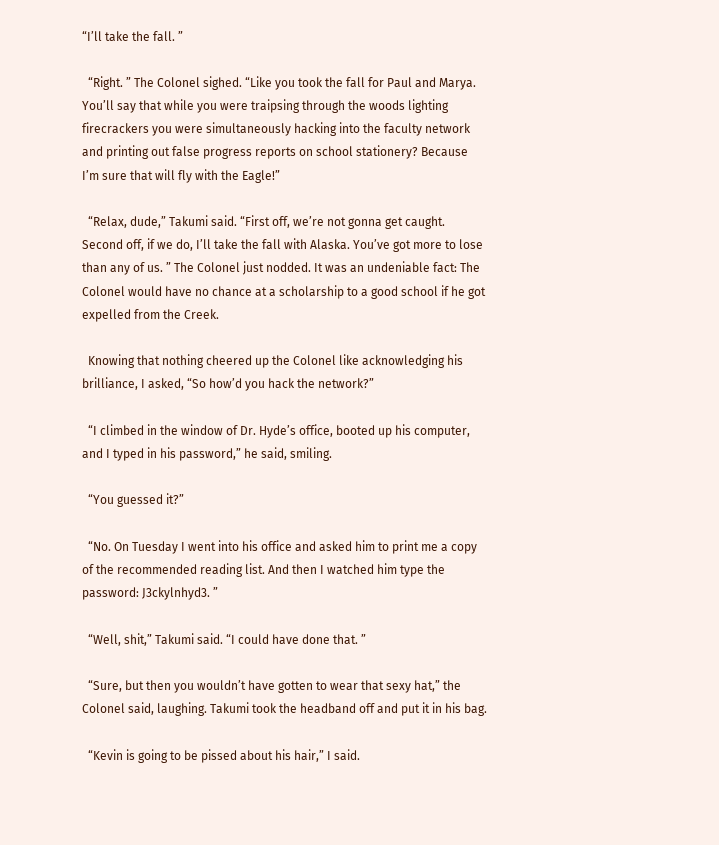“I’ll take the fall. ”

  “Right. ” The Colonel sighed. “Like you took the fall for Paul and Marya. You’ll say that while you were traipsing through the woods lighting firecrackers you were simultaneously hacking into the faculty network and printing out false progress reports on school stationery? Because I’m sure that will fly with the Eagle!”

  “Relax, dude,” Takumi said. “First off, we’re not gonna get caught. Second off, if we do, I’ll take the fall with Alaska. You’ve got more to lose than any of us. ” The Colonel just nodded. It was an undeniable fact: The Colonel would have no chance at a scholarship to a good school if he got expelled from the Creek.

  Knowing that nothing cheered up the Colonel like acknowledging his brilliance, I asked, “So how’d you hack the network?”

  “I climbed in the window of Dr. Hyde’s office, booted up his computer, and I typed in his password,” he said, smiling.

  “You guessed it?”

  “No. On Tuesday I went into his office and asked him to print me a copy of the recommended reading list. And then I watched him type the password: J3ckylnhyd3. ”

  “Well, shit,” Takumi said. “I could have done that. ”

  “Sure, but then you wouldn’t have gotten to wear that sexy hat,” the Colonel said, laughing. Takumi took the headband off and put it in his bag.

  “Kevin is going to be pissed about his hair,” I said.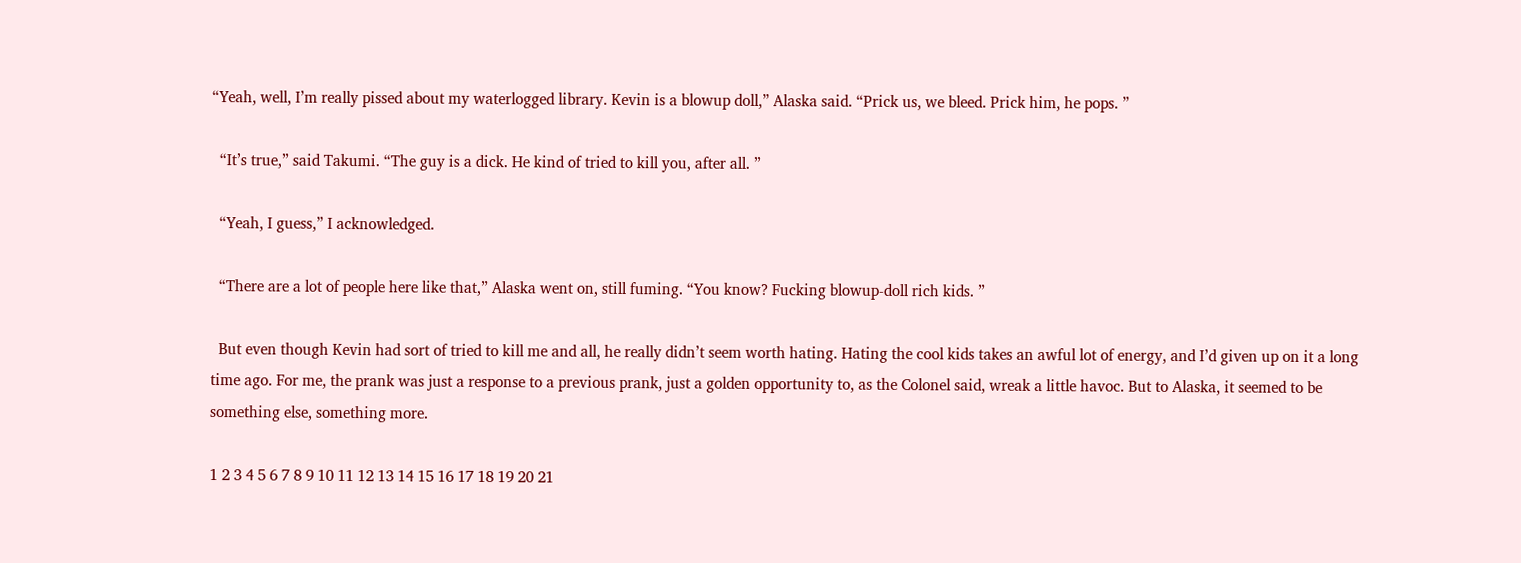“Yeah, well, I’m really pissed about my waterlogged library. Kevin is a blowup doll,” Alaska said. “Prick us, we bleed. Prick him, he pops. ”

  “It’s true,” said Takumi. “The guy is a dick. He kind of tried to kill you, after all. ”

  “Yeah, I guess,” I acknowledged.

  “There are a lot of people here like that,” Alaska went on, still fuming. “You know? Fucking blowup-doll rich kids. ”

  But even though Kevin had sort of tried to kill me and all, he really didn’t seem worth hating. Hating the cool kids takes an awful lot of energy, and I’d given up on it a long time ago. For me, the prank was just a response to a previous prank, just a golden opportunity to, as the Colonel said, wreak a little havoc. But to Alaska, it seemed to be something else, something more.

1 2 3 4 5 6 7 8 9 10 11 12 13 14 15 16 17 18 19 20 21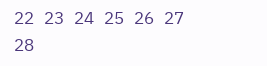22 23 24 25 26 27 28